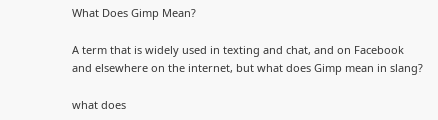What Does Gimp Mean?

A term that is widely used in texting and chat, and on Facebook and elsewhere on the internet, but what does Gimp mean in slang?

what does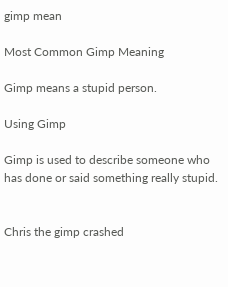gimp mean

Most Common Gimp Meaning

Gimp means a stupid person.

Using Gimp

Gimp is used to describe someone who has done or said something really stupid.


Chris the gimp crashed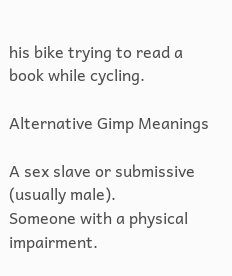his bike trying to read a book while cycling.

Alternative Gimp Meanings

A sex slave or submissive (usually male).
Someone with a physical impairment.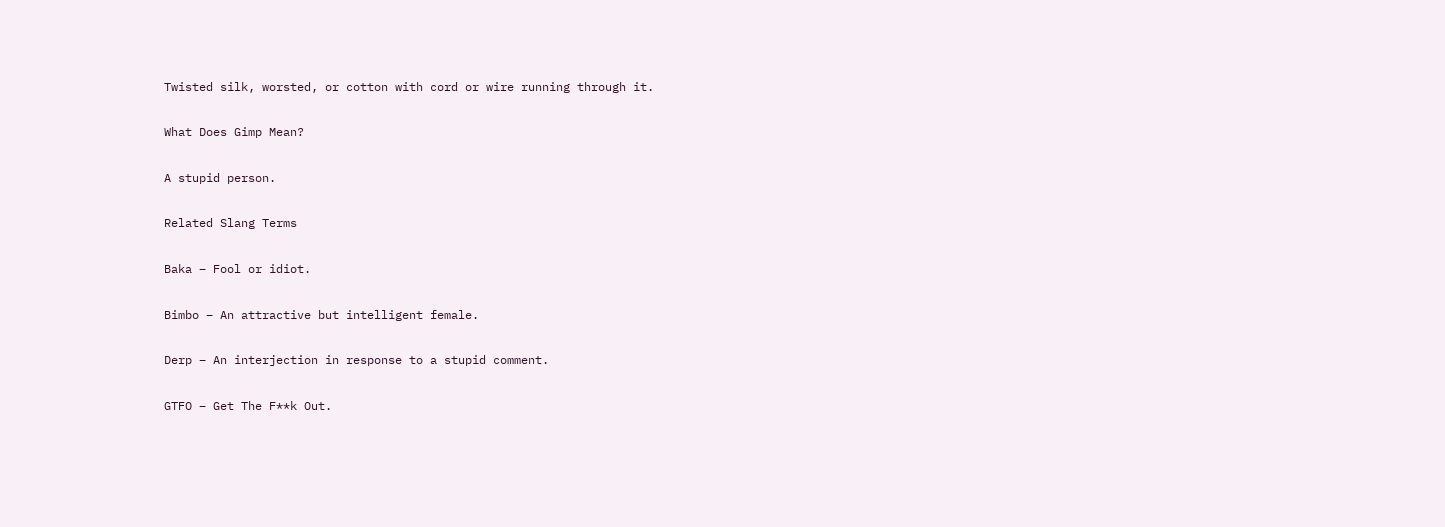Twisted silk, worsted, or cotton with cord or wire running through it.

What Does Gimp Mean?

A stupid person.

Related Slang Terms

Baka – Fool or idiot.

Bimbo – An attractive but intelligent female.

Derp – An interjection in response to a stupid comment.

GTFO – Get The F**k Out.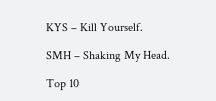KYS – Kill Yourself.

SMH – Shaking My Head.

Top 10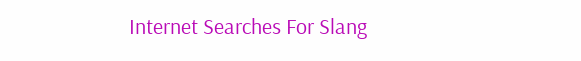Internet Searches For Slang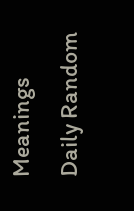Meanings
Daily Random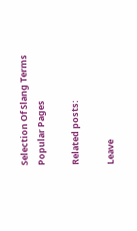Selection Of Slang Terms
Popular Pages

Related posts:

Leave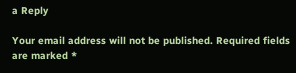a Reply

Your email address will not be published. Required fields are marked *